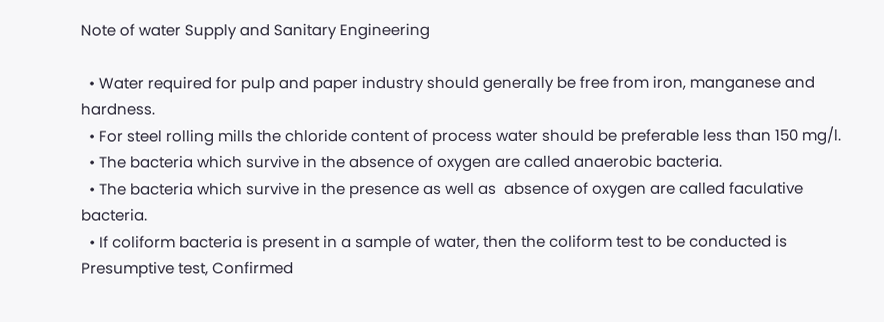Note of water Supply and Sanitary Engineering

  • Water required for pulp and paper industry should generally be free from iron, manganese and hardness.
  • For steel rolling mills the chloride content of process water should be preferable less than 150 mg/l.
  • The bacteria which survive in the absence of oxygen are called anaerobic bacteria.
  • The bacteria which survive in the presence as well as  absence of oxygen are called faculative bacteria.
  • If coliform bacteria is present in a sample of water, then the coliform test to be conducted is Presumptive test, Confirmed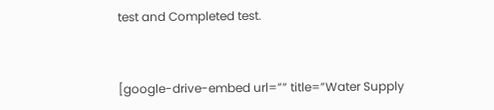test and Completed test.


[google-drive-embed url=”” title=”Water Supply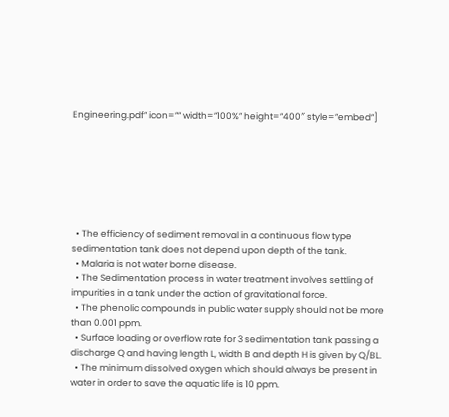Engineering.pdf” icon=”” width=”100%” height=”400″ style=”embed”]







  • The efficiency of sediment removal in a continuous flow type sedimentation tank does not depend upon depth of the tank.
  • Malaria is not water borne disease.
  • The Sedimentation process in water treatment involves settling of impurities in a tank under the action of gravitational force.
  • The phenolic compounds in public water supply should not be more than 0.001 ppm.
  • Surface loading or overflow rate for 3 sedimentation tank passing a discharge Q and having length L, width B and depth H is given by Q/BL.
  • The minimum dissolved oxygen which should always be present in water in order to save the aquatic life is 10 ppm.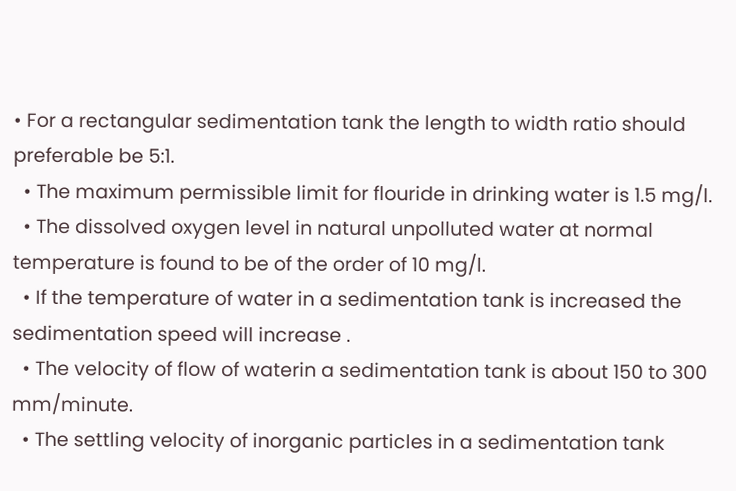• For a rectangular sedimentation tank the length to width ratio should preferable be 5:1.
  • The maximum permissible limit for flouride in drinking water is 1.5 mg/l.
  • The dissolved oxygen level in natural unpolluted water at normal temperature is found to be of the order of 10 mg/l.
  • If the temperature of water in a sedimentation tank is increased the sedimentation speed will increase .
  • The velocity of flow of waterin a sedimentation tank is about 150 to 300 mm/minute.
  • The settling velocity of inorganic particles in a sedimentation tank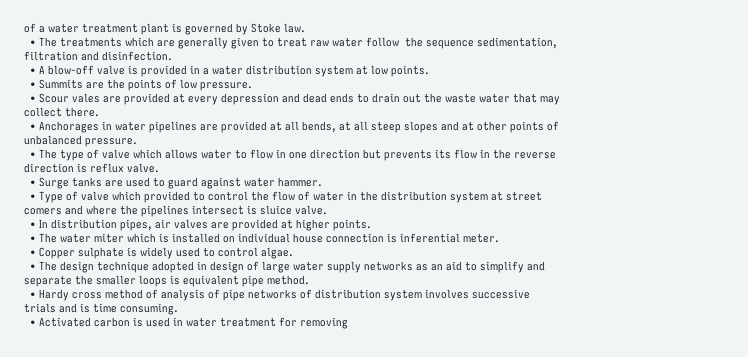of a water treatment plant is governed by Stoke law.
  • The treatments which are generally given to treat raw water follow  the sequence sedimentation, filtration and disinfection.
  • A blow-off valve is provided in a water distribution system at low points.
  • Summits are the points of low pressure.
  • Scour vales are provided at every depression and dead ends to drain out the waste water that may collect there.
  • Anchorages in water pipelines are provided at all bends, at all steep slopes and at other points of unbalanced pressure.
  • The type of valve which allows water to flow in one direction but prevents its flow in the reverse direction is reflux valve.
  • Surge tanks are used to guard against water hammer.
  • Type of valve which provided to control the flow of water in the distribution system at street comers and where the pipelines intersect is sluice valve.
  • In distribution pipes, air valves are provided at higher points.
  • The water miter which is installed on individual house connection is inferential meter.
  • Copper sulphate is widely used to control algae.
  • The design technique adopted in design of large water supply networks as an aid to simplify and separate the smaller loops is equivalent pipe method.
  • Hardy cross method of analysis of pipe networks of distribution system involves successive trials and is time consuming.
  • Activated carbon is used in water treatment for removing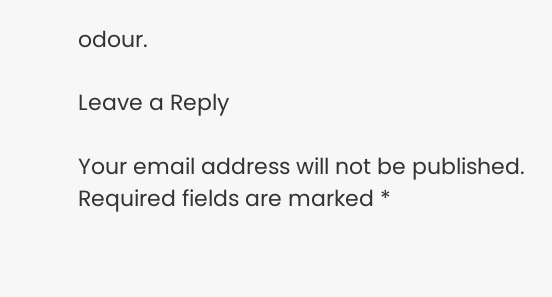odour.

Leave a Reply

Your email address will not be published. Required fields are marked *